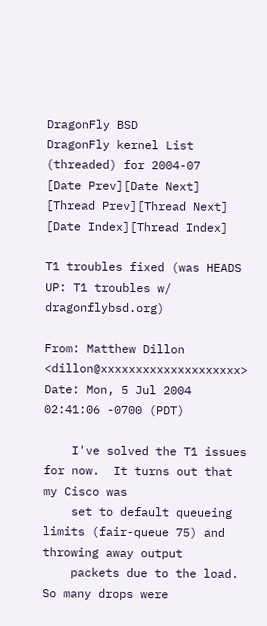DragonFly BSD
DragonFly kernel List (threaded) for 2004-07
[Date Prev][Date Next]  [Thread Prev][Thread Next]  [Date Index][Thread Index]

T1 troubles fixed (was HEADS UP: T1 troubles w/ dragonflybsd.org)

From: Matthew Dillon <dillon@xxxxxxxxxxxxxxxxxxxx>
Date: Mon, 5 Jul 2004 02:41:06 -0700 (PDT)

    I've solved the T1 issues for now.  It turns out that my Cisco was
    set to default queueing limits (fair-queue 75) and throwing away output
    packets due to the load.  So many drops were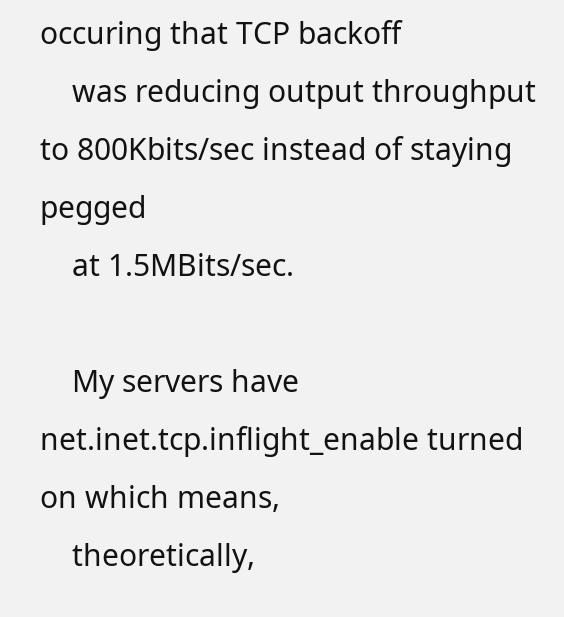occuring that TCP backoff
    was reducing output throughput to 800Kbits/sec instead of staying pegged
    at 1.5MBits/sec.

    My servers have net.inet.tcp.inflight_enable turned on which means,
    theoretically,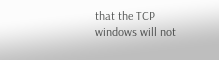that the TCP windows will not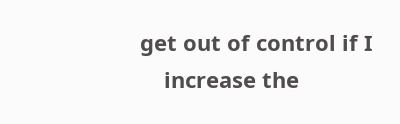get out of control if I
    increase the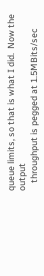queue limits, so that is what I did.  Now the output
    throughput is pegged at 1.5MBits/sec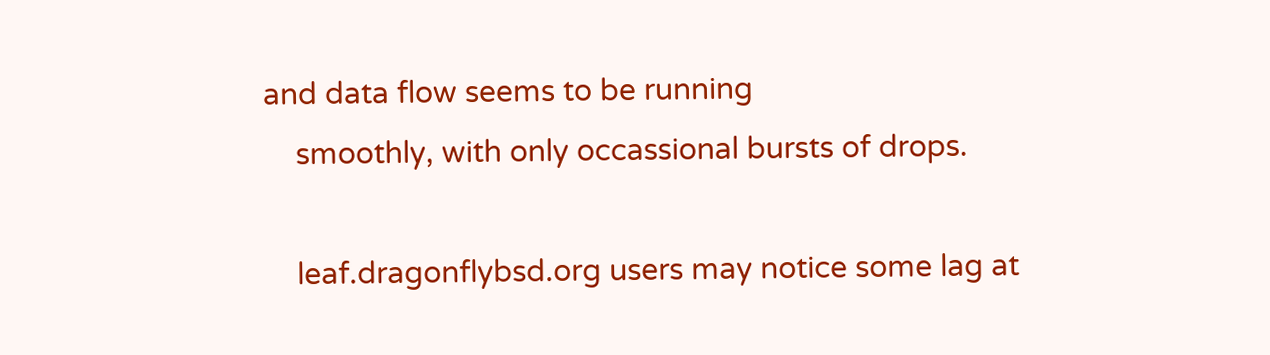and data flow seems to be running
    smoothly, with only occassional bursts of drops.

    leaf.dragonflybsd.org users may notice some lag at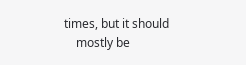times, but it should
    mostly be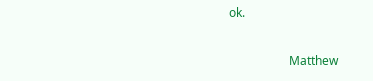ok.

                    Matthew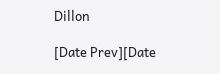Dillon

[Date Prev][Date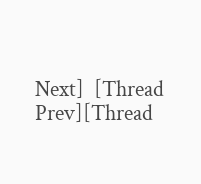Next]  [Thread Prev][Thread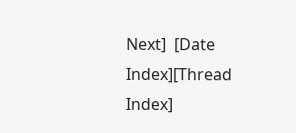Next]  [Date Index][Thread Index]